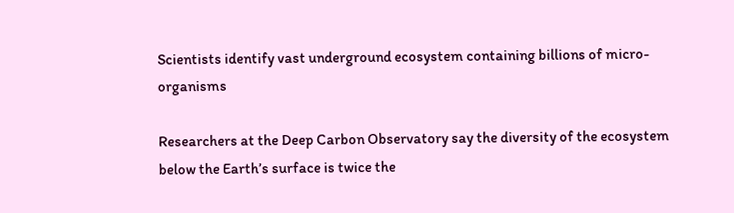Scientists identify vast underground ecosystem containing billions of micro-organisms

Researchers at the Deep Carbon Observatory say the diversity of the ecosystem below the Earth’s surface is twice the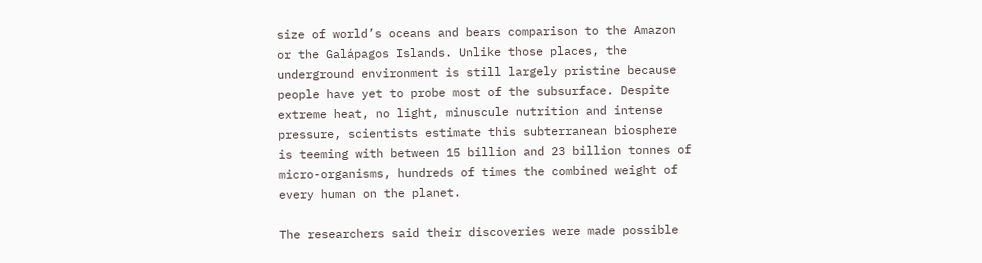size of world’s oceans and bears comparison to the Amazon or the Galápagos Islands. Unlike those places, the underground environment is still largely pristine because people have yet to probe most of the subsurface. Despite extreme heat, no light, minuscule nutrition and intense pressure, scientists estimate this subterranean biosphere is teeming with between 15 billion and 23 billion tonnes of micro-organisms, hundreds of times the combined weight of every human on the planet.

The researchers said their discoveries were made possible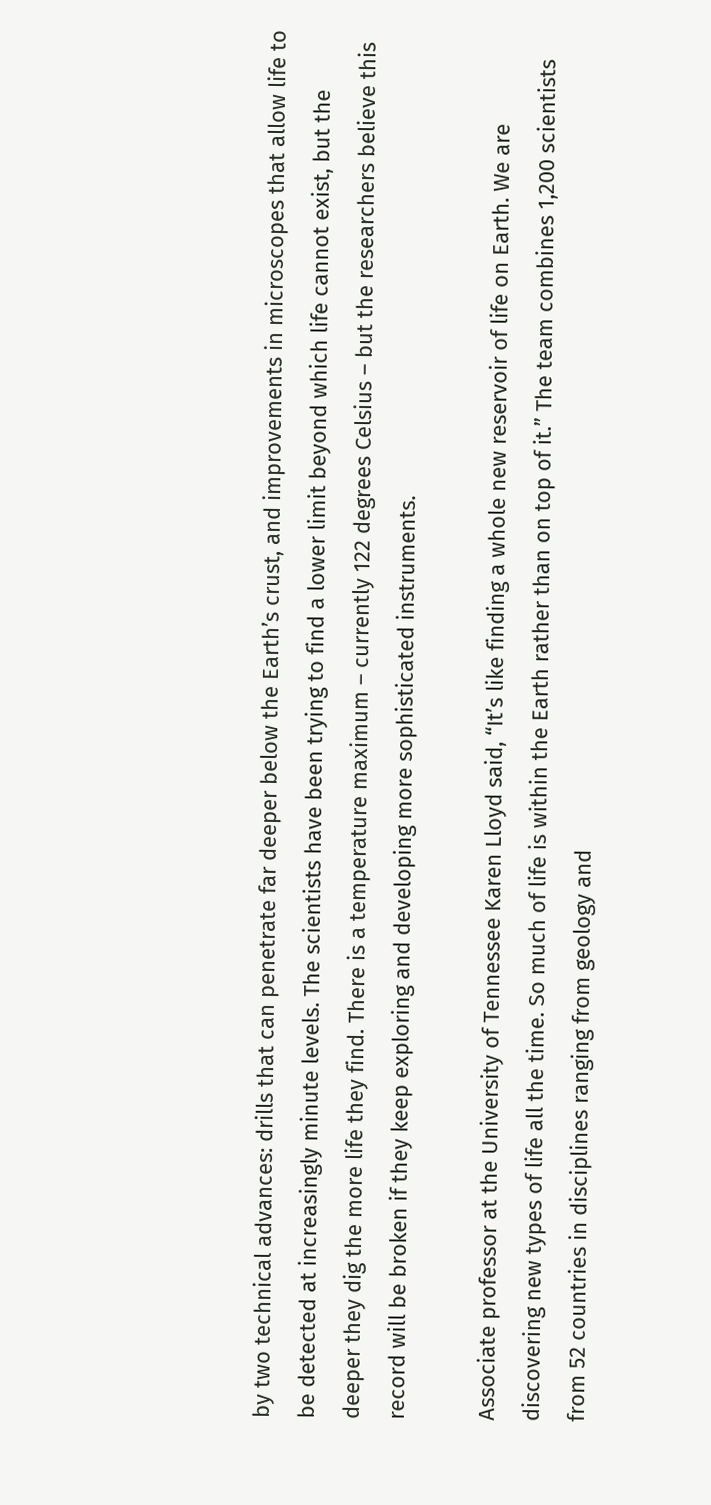by two technical advances: drills that can penetrate far deeper below the Earth’s crust, and improvements in microscopes that allow life to be detected at increasingly minute levels. The scientists have been trying to find a lower limit beyond which life cannot exist, but the deeper they dig the more life they find. There is a temperature maximum – currently 122 degrees Celsius – but the researchers believe this record will be broken if they keep exploring and developing more sophisticated instruments.

Associate professor at the University of Tennessee Karen Lloyd said, “It’s like finding a whole new reservoir of life on Earth. We are discovering new types of life all the time. So much of life is within the Earth rather than on top of it.” The team combines 1,200 scientists from 52 countries in disciplines ranging from geology and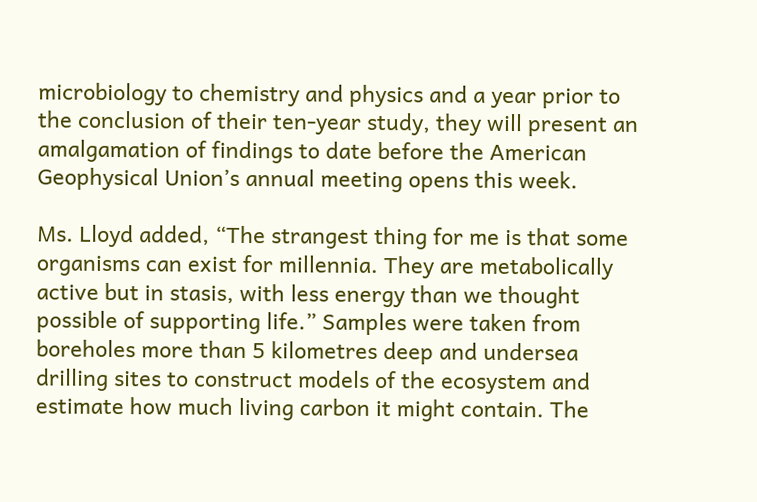microbiology to chemistry and physics and a year prior to the conclusion of their ten-year study, they will present an amalgamation of findings to date before the American Geophysical Union’s annual meeting opens this week.

Ms. Lloyd added, “The strangest thing for me is that some organisms can exist for millennia. They are metabolically active but in stasis, with less energy than we thought possible of supporting life.” Samples were taken from boreholes more than 5 kilometres deep and undersea drilling sites to construct models of the ecosystem and estimate how much living carbon it might contain. The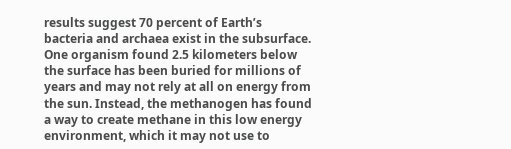results suggest 70 percent of Earth’s bacteria and archaea exist in the subsurface. One organism found 2.5 kilometers below the surface has been buried for millions of years and may not rely at all on energy from the sun. Instead, the methanogen has found a way to create methane in this low energy environment, which it may not use to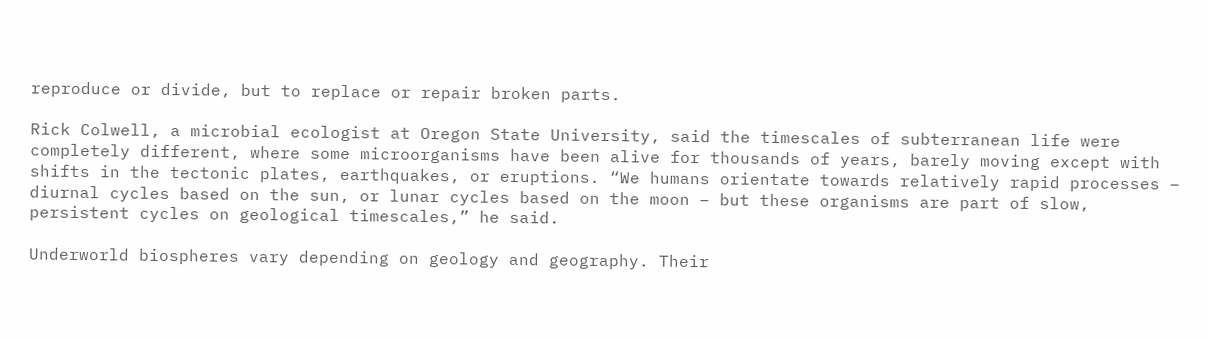reproduce or divide, but to replace or repair broken parts.

Rick Colwell, a microbial ecologist at Oregon State University, said the timescales of subterranean life were completely different, where some microorganisms have been alive for thousands of years, barely moving except with shifts in the tectonic plates, earthquakes, or eruptions. “We humans orientate towards relatively rapid processes – diurnal cycles based on the sun, or lunar cycles based on the moon – but these organisms are part of slow, persistent cycles on geological timescales,” he said.

Underworld biospheres vary depending on geology and geography. Their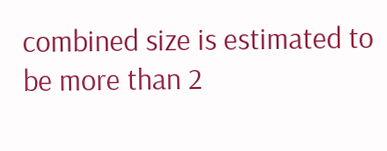combined size is estimated to be more than 2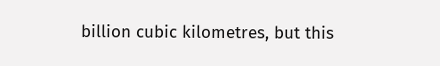billion cubic kilometres, but this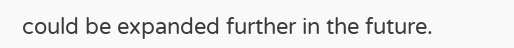could be expanded further in the future.